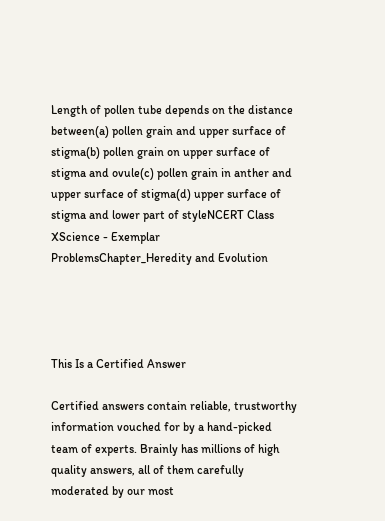Length of pollen tube depends on the distance between(a) pollen grain and upper surface of stigma(b) pollen grain on upper surface of stigma and ovule(c) pollen grain in anther and upper surface of stigma(d) upper surface of stigma and lower part of styleNCERT Class XScience - Exemplar ProblemsChapter_Heredity and Evolution




This Is a Certified Answer

Certified answers contain reliable, trustworthy information vouched for by a hand-picked team of experts. Brainly has millions of high quality answers, all of them carefully moderated by our most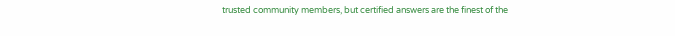trusted community members, but certified answers are the finest of the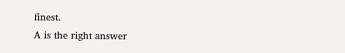finest.
A is the right answer